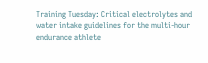Training Tuesday: Critical electrolytes and water intake guidelines for the multi-hour endurance athlete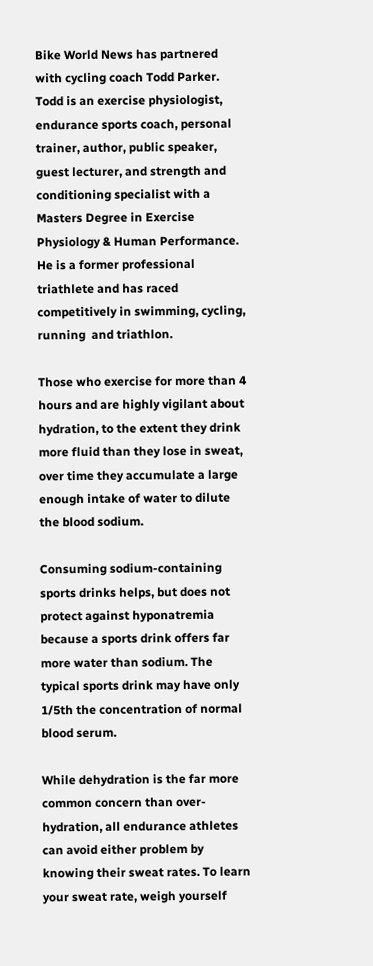Bike World News has partnered with cycling coach Todd Parker. Todd is an exercise physiologist, endurance sports coach, personal trainer, author, public speaker, guest lecturer, and strength and conditioning specialist with a Masters Degree in Exercise Physiology & Human Performance. He is a former professional triathlete and has raced competitively in swimming, cycling, running  and triathlon.

Those who exercise for more than 4 hours and are highly vigilant about hydration, to the extent they drink more fluid than they lose in sweat, over time they accumulate a large enough intake of water to dilute the blood sodium.

Consuming sodium-containing sports drinks helps, but does not protect against hyponatremia because a sports drink offers far more water than sodium. The typical sports drink may have only 1/5th the concentration of normal blood serum.

While dehydration is the far more common concern than over-hydration, all endurance athletes can avoid either problem by knowing their sweat rates. To learn your sweat rate, weigh yourself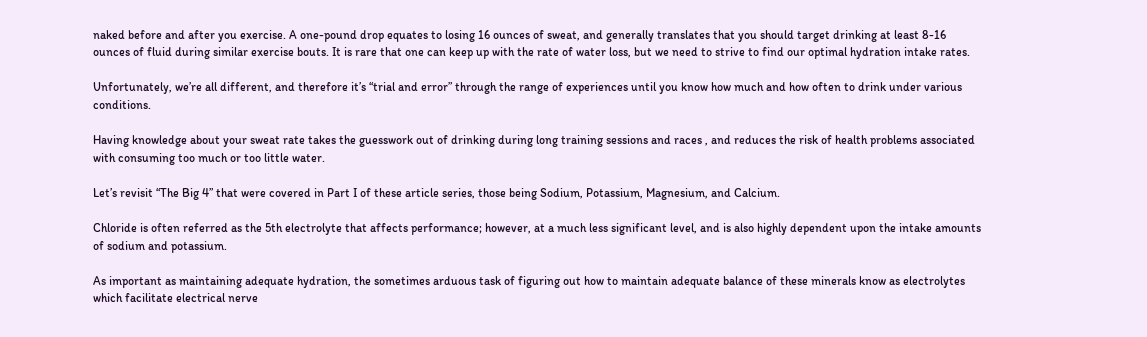naked before and after you exercise. A one-pound drop equates to losing 16 ounces of sweat, and generally translates that you should target drinking at least 8-16 ounces of fluid during similar exercise bouts. It is rare that one can keep up with the rate of water loss, but we need to strive to find our optimal hydration intake rates.

Unfortunately, we’re all different, and therefore it’s “trial and error” through the range of experiences until you know how much and how often to drink under various conditions.

Having knowledge about your sweat rate takes the guesswork out of drinking during long training sessions and races , and reduces the risk of health problems associated with consuming too much or too little water.

Let’s revisit “The Big 4” that were covered in Part I of these article series, those being Sodium, Potassium, Magnesium, and Calcium.

Chloride is often referred as the 5th electrolyte that affects performance; however, at a much less significant level, and is also highly dependent upon the intake amounts of sodium and potassium.

As important as maintaining adequate hydration, the sometimes arduous task of figuring out how to maintain adequate balance of these minerals know as electrolytes which facilitate electrical nerve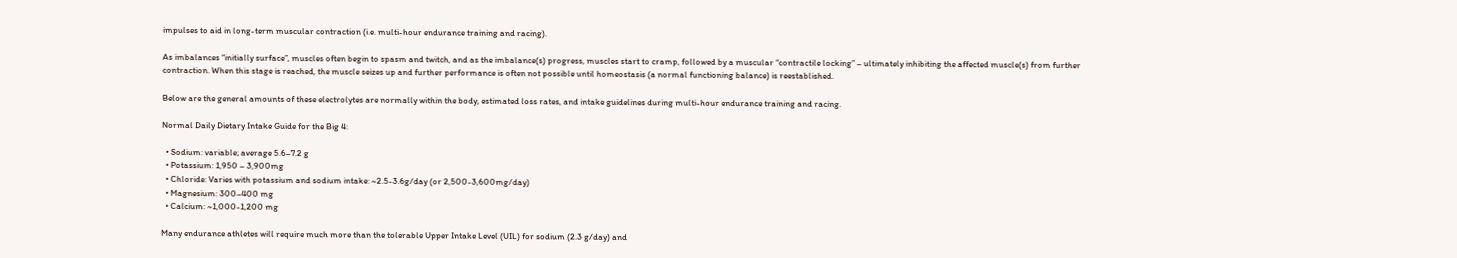impulses to aid in long-term muscular contraction (i.e. multi-hour endurance training and racing).

As imbalances “initially surface”, muscles often begin to spasm and twitch, and as the imbalance(s) progress, muscles start to cramp, followed by a muscular “contractile locking” – ultimately inhibiting the affected muscle(s) from further contraction. When this stage is reached, the muscle seizes up and further performance is often not possible until homeostasis (a normal functioning balance) is reestablished.

Below are the general amounts of these electrolytes are normally within the body, estimated loss rates, and intake guidelines during multi-hour endurance training and racing.

Normal Daily Dietary Intake Guide for the Big 4:

  • Sodium: variable; average 5.6–7.2 g
  • Potassium: 1,950 – 3,900mg
  • Chloride: Varies with potassium and sodium intake: ~2.5-3.6g/day (or 2,500-3,600mg/day)
  • Magnesium: 300–400 mg
  • Calcium: ~1,000-1,200 mg

Many endurance athletes will require much more than the tolerable Upper Intake Level (UIL) for sodium (2.3 g/day) and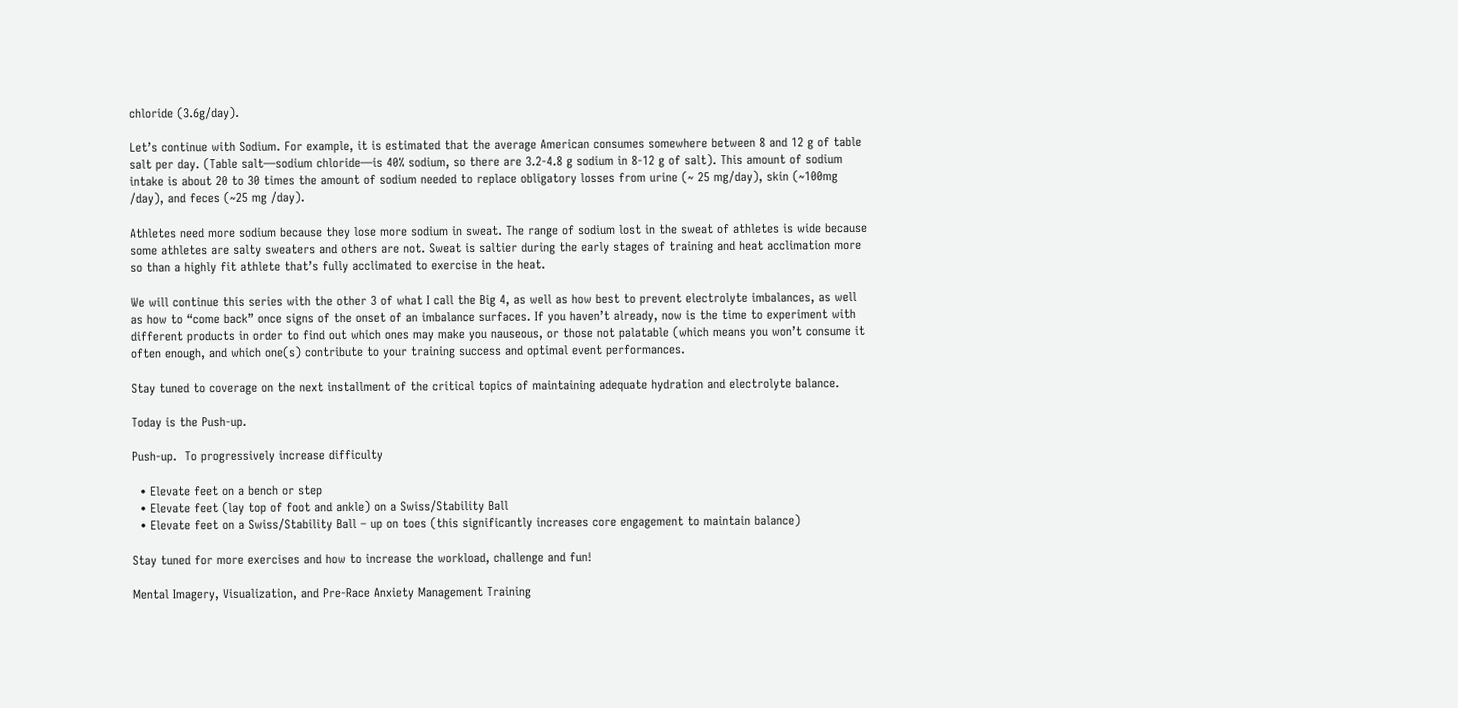chloride (3.6g/day).

Let’s continue with Sodium. For example, it is estimated that the average American consumes somewhere between 8 and 12 g of table salt per day. (Table salt—sodium chloride—is 40% sodium, so there are 3.2-4.8 g sodium in 8-12 g of salt). This amount of sodium intake is about 20 to 30 times the amount of sodium needed to replace obligatory losses from urine (~ 25 mg/day), skin (~100mg /day), and feces (~25 mg /day).

Athletes need more sodium because they lose more sodium in sweat. The range of sodium lost in the sweat of athletes is wide because some athletes are salty sweaters and others are not. Sweat is saltier during the early stages of training and heat acclimation more so than a highly fit athlete that’s fully acclimated to exercise in the heat.

We will continue this series with the other 3 of what I call the Big 4, as well as how best to prevent electrolyte imbalances, as well as how to “come back” once signs of the onset of an imbalance surfaces. If you haven’t already, now is the time to experiment with different products in order to find out which ones may make you nauseous, or those not palatable (which means you won’t consume it often enough, and which one(s) contribute to your training success and optimal event performances.

Stay tuned to coverage on the next installment of the critical topics of maintaining adequate hydration and electrolyte balance.

Today is the Push-up.

Push-up.  To progressively increase difficulty

  • Elevate feet on a bench or step
  • Elevate feet (lay top of foot and ankle) on a Swiss/Stability Ball
  • Elevate feet on a Swiss/Stability Ball – up on toes (this significantly increases core engagement to maintain balance)

Stay tuned for more exercises and how to increase the workload, challenge and fun!

Mental Imagery, Visualization, and Pre-Race Anxiety Management Training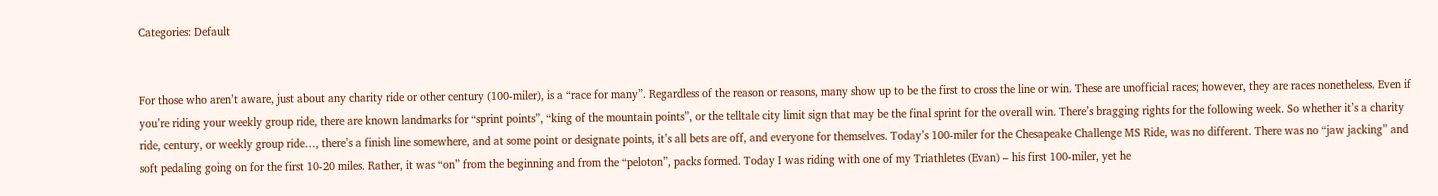Categories: Default


For those who aren’t aware, just about any charity ride or other century (100-miler), is a “race for many”. Regardless of the reason or reasons, many show up to be the first to cross the line or win. These are unofficial races; however, they are races nonetheless. Even if you’re riding your weekly group ride, there are known landmarks for “sprint points”, “king of the mountain points”, or the telltale city limit sign that may be the final sprint for the overall win. There’s bragging rights for the following week. So whether it’s a charity ride, century, or weekly group ride…, there’s a finish line somewhere, and at some point or designate points, it’s all bets are off, and everyone for themselves. Today’s 100-miler for the Chesapeake Challenge MS Ride, was no different. There was no “jaw jacking” and soft pedaling going on for the first 10-20 miles. Rather, it was “on” from the beginning and from the “peloton”, packs formed. Today I was riding with one of my Triathletes (Evan) – his first 100-miler, yet he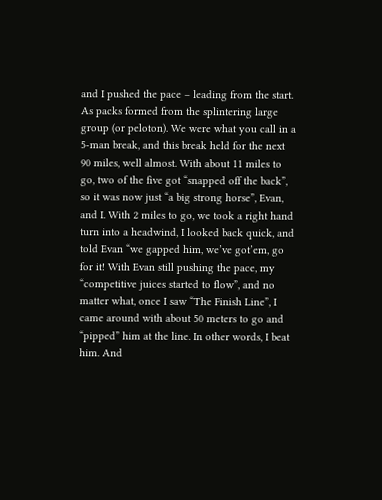and I pushed the pace – leading from the start. As packs formed from the splintering large group (or peloton). We were what you call in a 5-man break, and this break held for the next 90 miles, well almost. With about 11 miles to go, two of the five got “snapped off the back”, so it was now just “a big strong horse”, Evan, and I. With 2 miles to go, we took a right hand turn into a headwind, I looked back quick, and told Evan “we gapped him, we’ve got’em, go for it! With Evan still pushing the pace, my “competitive juices started to flow”, and no matter what, once I saw “The Finish Line”, I came around with about 50 meters to go and “pipped” him at the line. In other words, I beat him. And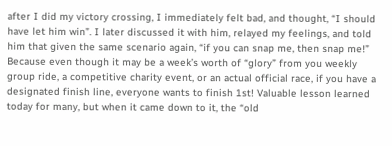after I did my victory crossing, I immediately felt bad, and thought, “I should have let him win”. I later discussed it with him, relayed my feelings, and told him that given the same scenario again, “if you can snap me, then snap me!” Because even though it may be a week’s worth of “glory” from you weekly group ride, a competitive charity event, or an actual official race, if you have a designated finish line, everyone wants to finish 1st! Valuable lesson learned today for many, but when it came down to it, the “old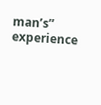man’s” experience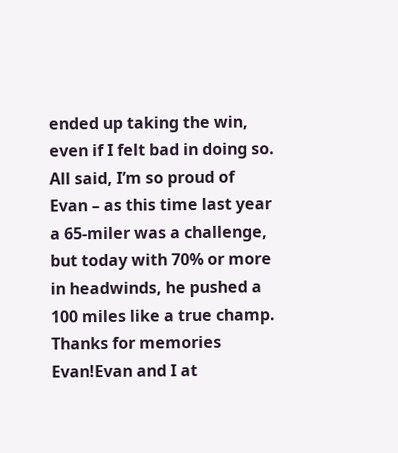ended up taking the win, even if I felt bad in doing so. All said, I’m so proud of Evan – as this time last year a 65-miler was a challenge, but today with 70% or more in headwinds, he pushed a 100 miles like a true champ. Thanks for memories Evan!Evan and I at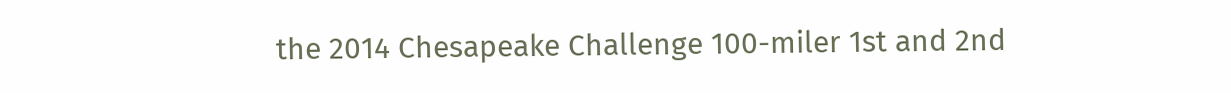the 2014 Chesapeake Challenge 100-miler 1st and 2nd